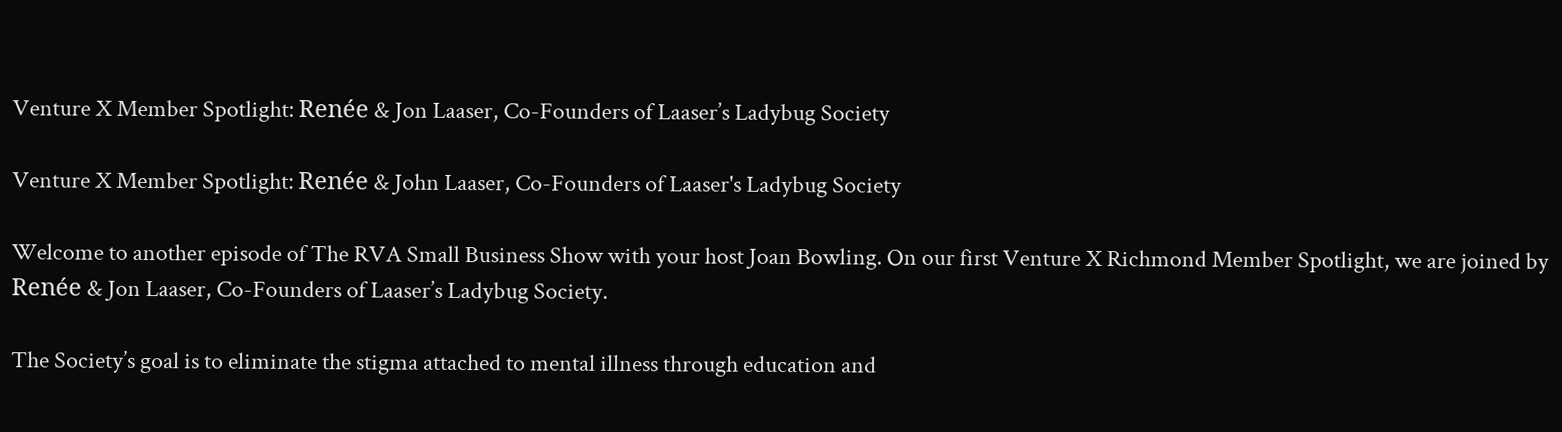Venture X Member Spotlight: Renée & Jon Laaser, Co-Founders of Laaser’s Ladybug Society

Venture X Member Spotlight: Renée & John Laaser, Co-Founders of Laaser's Ladybug Society

Welcome to another episode of The RVA Small Business Show with your host Joan Bowling. On our first Venture X Richmond Member Spotlight, we are joined by Renée & Jon Laaser, Co-Founders of Laaser’s Ladybug Society.

The Society’s goal is to eliminate the stigma attached to mental illness through education and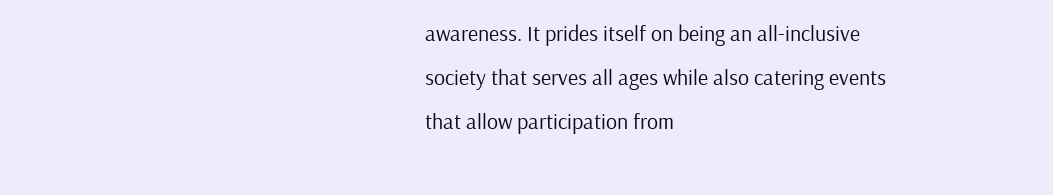awareness. It prides itself on being an all-inclusive society that serves all ages while also catering events that allow participation from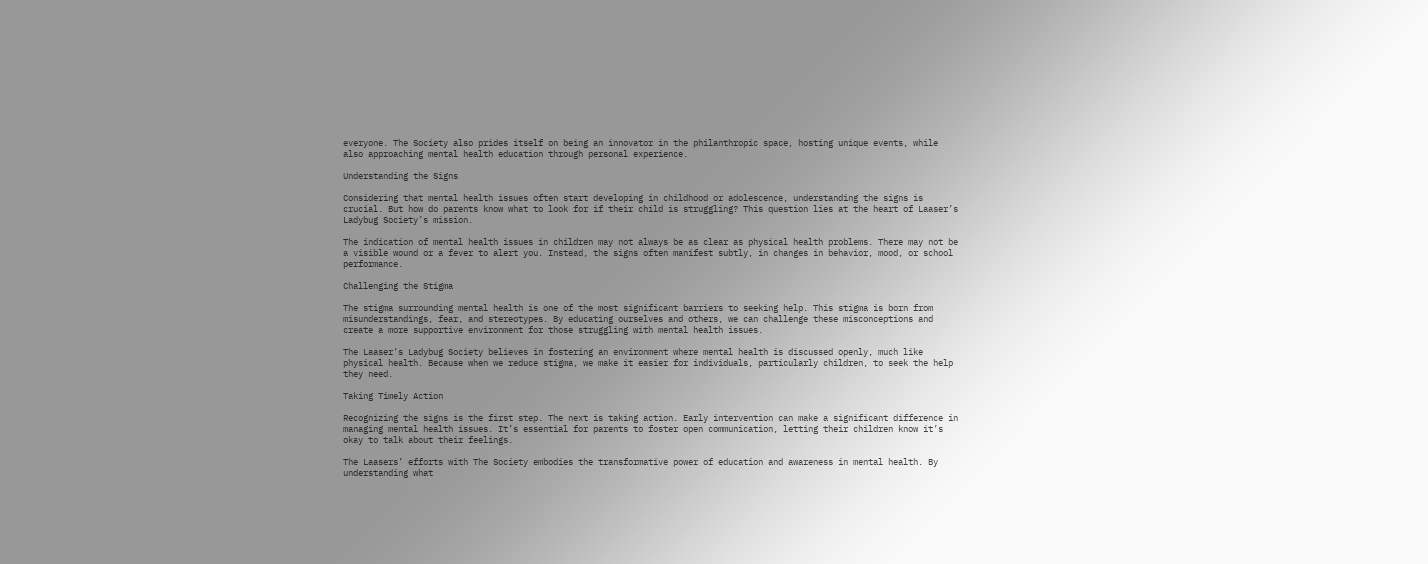everyone. The Society also prides itself on being an innovator in the philanthropic space, hosting unique events, while also approaching mental health education through personal experience.

Understanding the Signs

Considering that mental health issues often start developing in childhood or adolescence, understanding the signs is crucial. But how do parents know what to look for if their child is struggling? This question lies at the heart of Laaser’s Ladybug Society’s mission.

The indication of mental health issues in children may not always be as clear as physical health problems. There may not be a visible wound or a fever to alert you. Instead, the signs often manifest subtly, in changes in behavior, mood, or school performance.

Challenging the Stigma

The stigma surrounding mental health is one of the most significant barriers to seeking help. This stigma is born from misunderstandings, fear, and stereotypes. By educating ourselves and others, we can challenge these misconceptions and create a more supportive environment for those struggling with mental health issues.

The Laaser’s Ladybug Society believes in fostering an environment where mental health is discussed openly, much like physical health. Because when we reduce stigma, we make it easier for individuals, particularly children, to seek the help they need.

Taking Timely Action

Recognizing the signs is the first step. The next is taking action. Early intervention can make a significant difference in managing mental health issues. It’s essential for parents to foster open communication, letting their children know it’s okay to talk about their feelings.

The Laasers’ efforts with The Society embodies the transformative power of education and awareness in mental health. By understanding what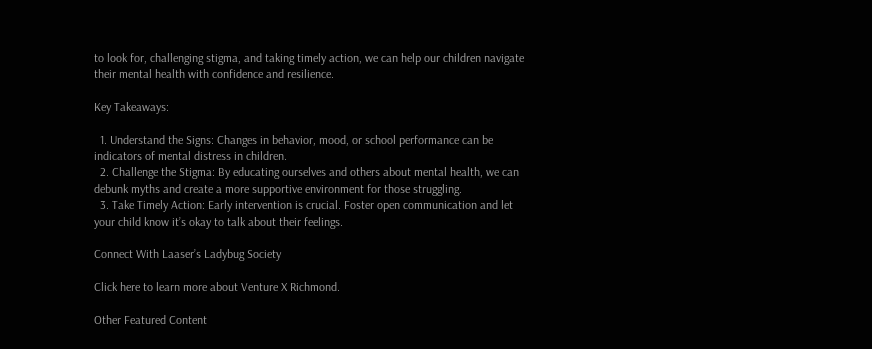to look for, challenging stigma, and taking timely action, we can help our children navigate their mental health with confidence and resilience.

Key Takeaways:

  1. Understand the Signs: Changes in behavior, mood, or school performance can be indicators of mental distress in children.
  2. Challenge the Stigma: By educating ourselves and others about mental health, we can debunk myths and create a more supportive environment for those struggling.
  3. Take Timely Action: Early intervention is crucial. Foster open communication and let your child know it’s okay to talk about their feelings.

Connect With Laaser’s Ladybug Society

Click here to learn more about Venture X Richmond.

Other Featured Content